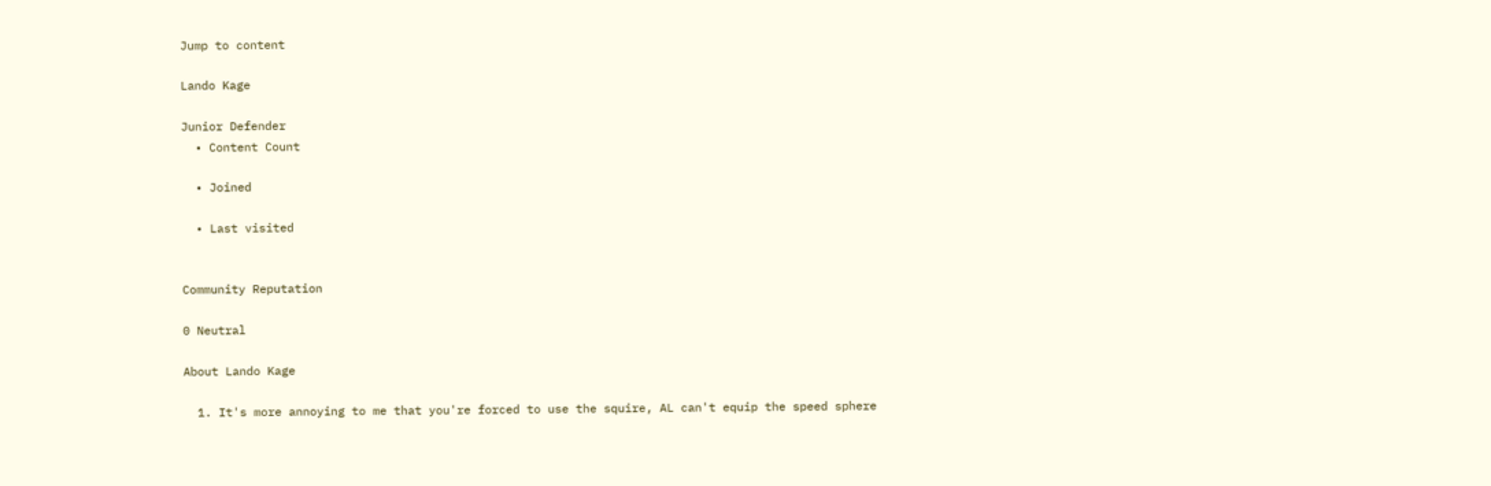Jump to content

Lando Kage

Junior Defender
  • Content Count

  • Joined

  • Last visited


Community Reputation

0 Neutral

About Lando Kage

  1. It's more annoying to me that you're forced to use the squire, AL can't equip the speed sphere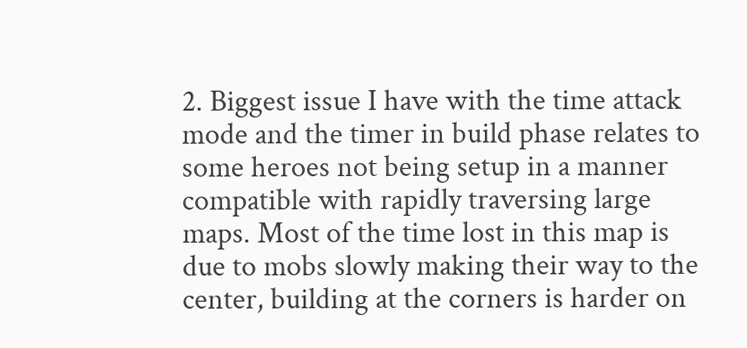2. Biggest issue I have with the time attack mode and the timer in build phase relates to some heroes not being setup in a manner compatible with rapidly traversing large maps. Most of the time lost in this map is due to mobs slowly making their way to the center, building at the corners is harder on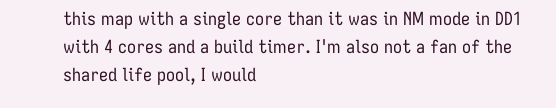this map with a single core than it was in NM mode in DD1 with 4 cores and a build timer. I'm also not a fan of the shared life pool, I would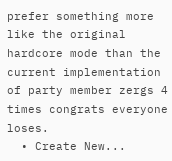prefer something more like the original hardcore mode than the current implementation of party member zergs 4 times congrats everyone loses.
  • Create New...